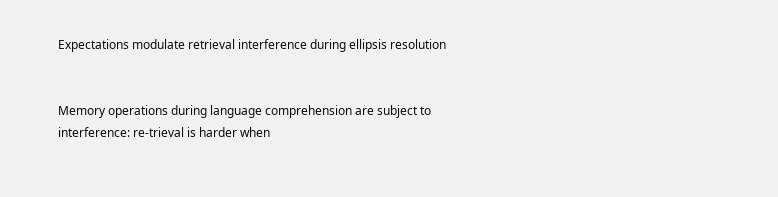Expectations modulate retrieval interference during ellipsis resolution


Memory operations during language comprehension are subject to interference: re-trieval is harder when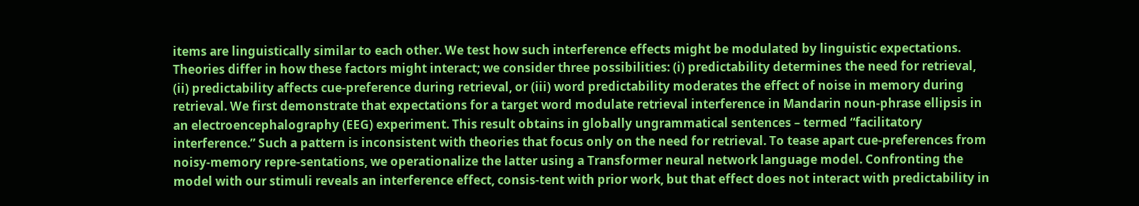items are linguistically similar to each other. We test how such interference effects might be modulated by linguistic expectations. Theories differ in how these factors might interact; we consider three possibilities: (i) predictability determines the need for retrieval, (ii) predictability affects cue-preference during retrieval, or (iii) word predictability moderates the effect of noise in memory during retrieval. We first demonstrate that expectations for a target word modulate retrieval interference in Mandarin noun-phrase ellipsis in an electroencephalography (EEG) experiment. This result obtains in globally ungrammatical sentences – termed “facilitatory interference.” Such a pattern is inconsistent with theories that focus only on the need for retrieval. To tease apart cue-preferences from noisy-memory repre-sentations, we operationalize the latter using a Transformer neural network language model. Confronting the model with our stimuli reveals an interference effect, consis-tent with prior work, but that effect does not interact with predictability in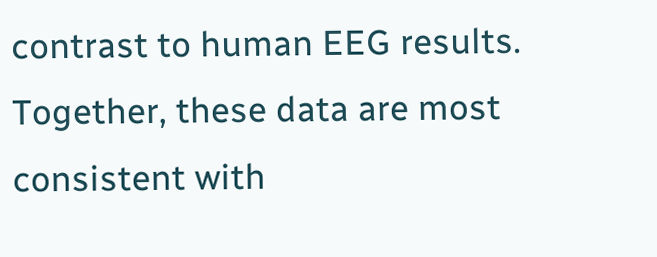contrast to human EEG results. Together, these data are most consistent with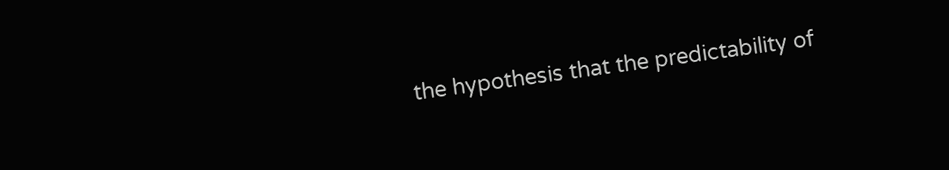the hypothesis that the predictability of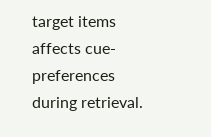target items affects cue-preferences during retrieval.